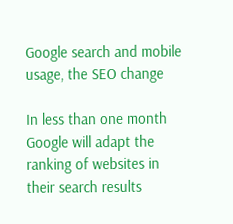Google search and mobile usage, the SEO change

In less than one month Google will adapt the ranking of websites in their search results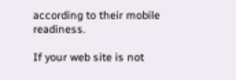according to their mobile readiness.

If your web site is not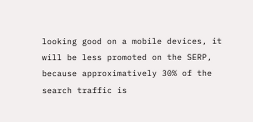looking good on a mobile devices, it will be less promoted on the SERP, because approximatively 30% of the search traffic is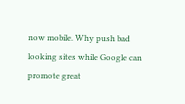now mobile. Why push bad looking sites while Google can promote great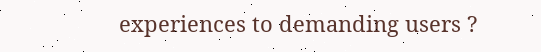experiences to demanding users ?